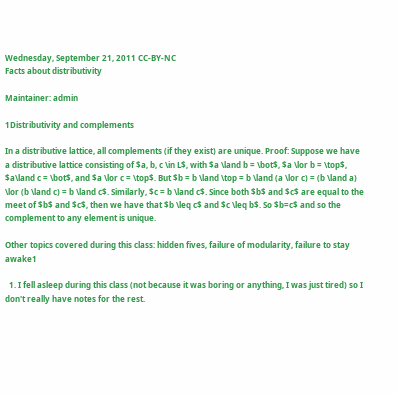Wednesday, September 21, 2011 CC-BY-NC
Facts about distributivity

Maintainer: admin

1Distributivity and complements

In a distributive lattice, all complements (if they exist) are unique. Proof: Suppose we have a distributive lattice consisting of $a, b, c \in L$, with $a \land b = \bot$, $a \lor b = \top$, $a\land c = \bot$, and $a \lor c = \top$. But $b = b \land \top = b \land (a \lor c) = (b \land a) \lor (b \land c) = b \land c$. Similarly, $c = b \land c$. Since both $b$ and $c$ are equal to the meet of $b$ and $c$, then we have that $b \leq c$ and $c \leq b$. So $b=c$ and so the complement to any element is unique.

Other topics covered during this class: hidden fives, failure of modularity, failure to stay awake1

  1. I fell asleep during this class (not because it was boring or anything, I was just tired) so I don't really have notes for the rest.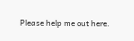Please help me out here.